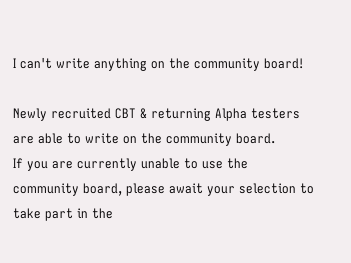I can't write anything on the community board!

Newly recruited CBT & returning Alpha testers are able to write on the community board.
If you are currently unable to use the community board, please await your selection to take part in the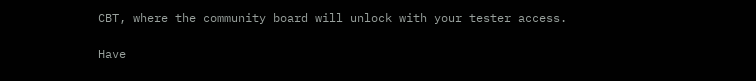CBT, where the community board will unlock with your tester access.

Have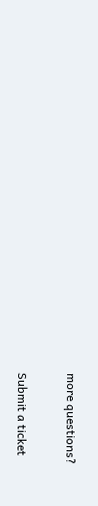more questions?

Submit a ticket